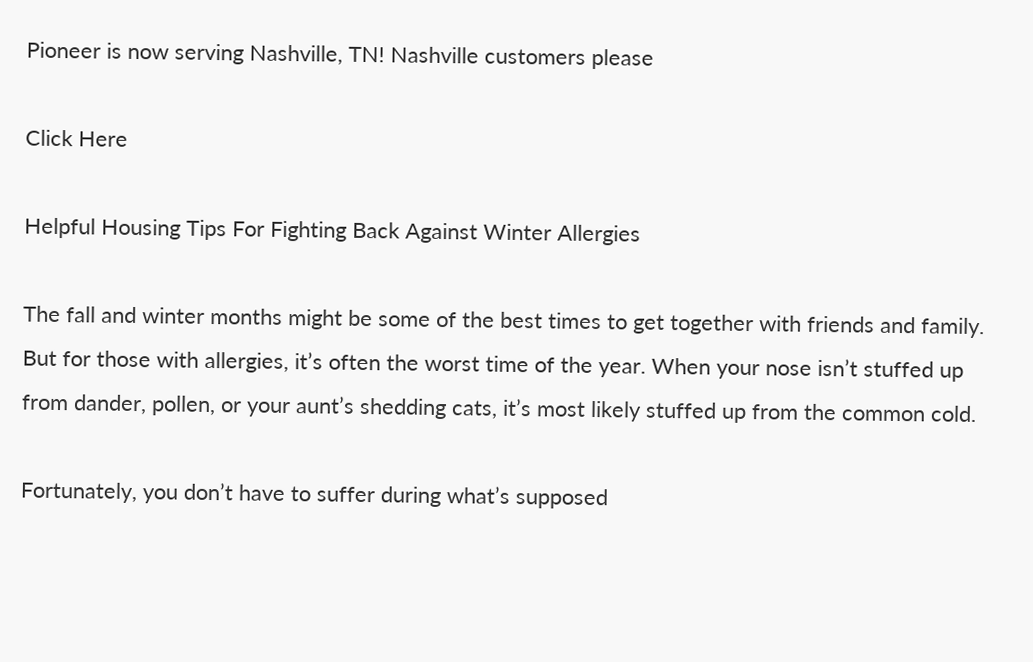Pioneer is now serving Nashville, TN! Nashville customers please

Click Here

Helpful Housing Tips For Fighting Back Against Winter Allergies

The fall and winter months might be some of the best times to get together with friends and family. But for those with allergies, it’s often the worst time of the year. When your nose isn’t stuffed up from dander, pollen, or your aunt’s shedding cats, it’s most likely stuffed up from the common cold.

Fortunately, you don’t have to suffer during what’s supposed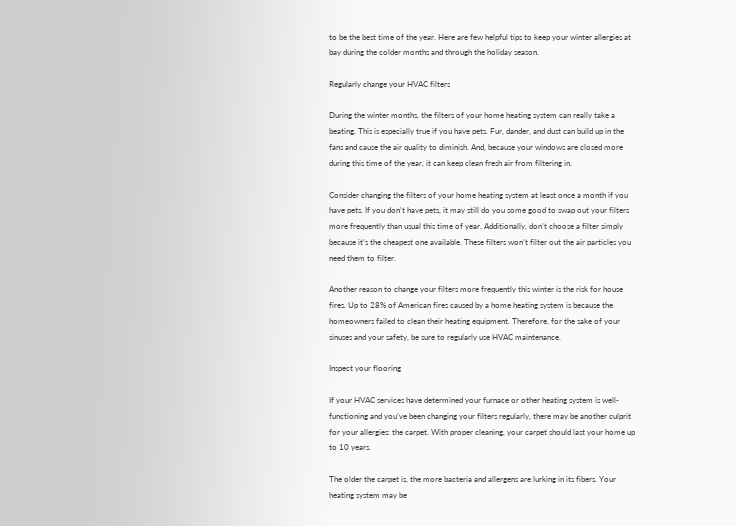to be the best time of the year. Here are few helpful tips to keep your winter allergies at bay during the colder months and through the holiday season.

Regularly change your HVAC filters

During the winter months, the filters of your home heating system can really take a beating. This is especially true if you have pets. Fur, dander, and dust can build up in the fans and cause the air quality to diminish. And, because your windows are closed more during this time of the year, it can keep clean fresh air from filtering in.

Consider changing the filters of your home heating system at least once a month if you have pets. If you don’t have pets, it may still do you some good to swap out your filters more frequently than usual this time of year. Additionally, don’t choose a filter simply because it’s the cheapest one available. These filters won’t filter out the air particles you need them to filter.

Another reason to change your filters more frequently this winter is the risk for house fires. Up to 28% of American fires caused by a home heating system is because the homeowners failed to clean their heating equipment. Therefore, for the sake of your sinuses and your safety, be sure to regularly use HVAC maintenance.

Inspect your flooring

If your HVAC services have determined your furnace or other heating system is well-functioning and you’ve been changing your filters regularly, there may be another culprit for your allergies: the carpet. With proper cleaning, your carpet should last your home up to 10 years.

The older the carpet is, the more bacteria and allergens are lurking in its fibers. Your heating system may be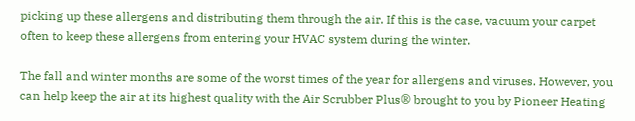picking up these allergens and distributing them through the air. If this is the case, vacuum your carpet often to keep these allergens from entering your HVAC system during the winter.

The fall and winter months are some of the worst times of the year for allergens and viruses. However, you can help keep the air at its highest quality with the Air Scrubber Plus® brought to you by Pioneer Heating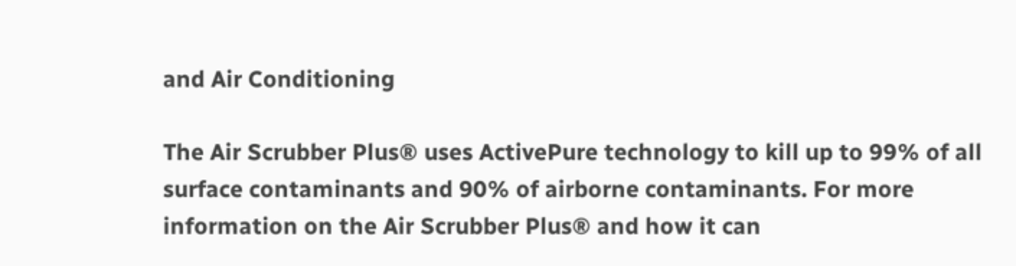and Air Conditioning

The Air Scrubber Plus® uses ActivePure technology to kill up to 99% of all surface contaminants and 90% of airborne contaminants. For more information on the Air Scrubber Plus® and how it can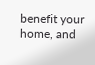benefit your home, and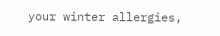your winter allergies,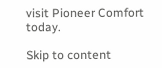visit Pioneer Comfort today.

Skip to content